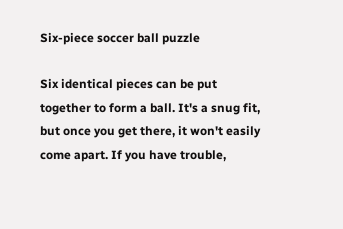Six-piece soccer ball puzzle

Six identical pieces can be put together to form a ball. It's a snug fit, but once you get there, it won't easily come apart. If you have trouble,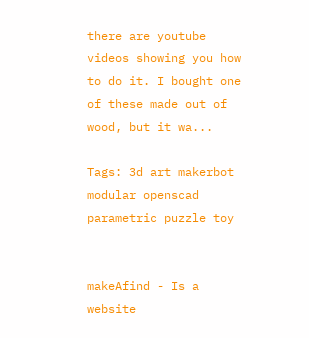there are youtube videos showing you how to do it. I bought one of these made out of wood, but it wa...

Tags: 3d art makerbot modular openscad parametric puzzle toy


makeAfind - Is a website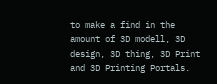to make a find in the amount of 3D modell, 3D design, 3D thing, 3D Print and 3D Printing Portals.